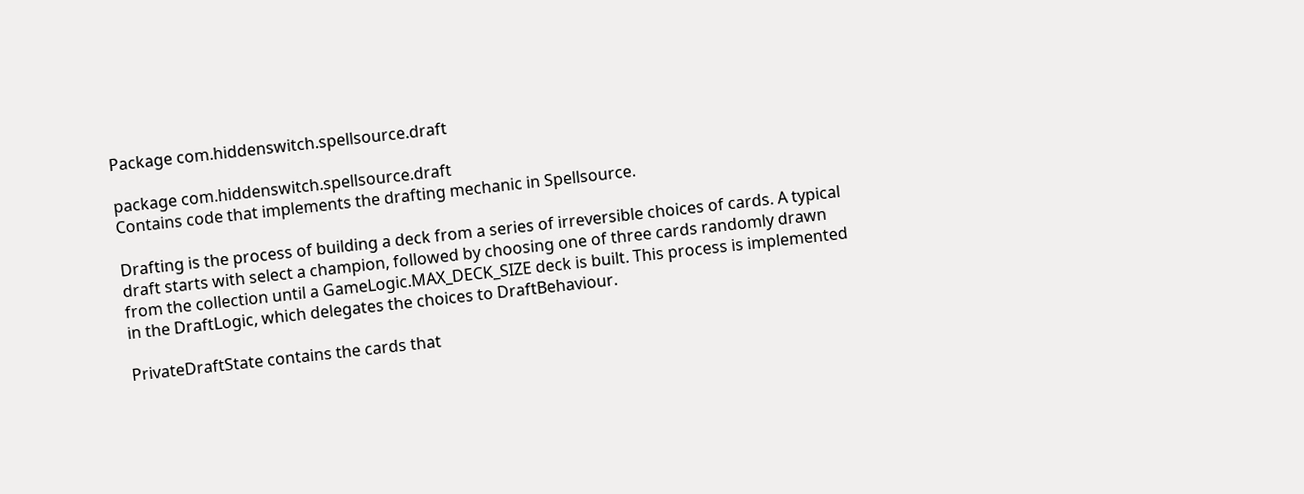Package com.hiddenswitch.spellsource.draft

package com.hiddenswitch.spellsource.draft
Contains code that implements the drafting mechanic in Spellsource.

Drafting is the process of building a deck from a series of irreversible choices of cards. A typical draft starts with select a champion, followed by choosing one of three cards randomly drawn from the collection until a GameLogic.MAX_DECK_SIZE deck is built. This process is implemented in the DraftLogic, which delegates the choices to DraftBehaviour.

PrivateDraftState contains the cards that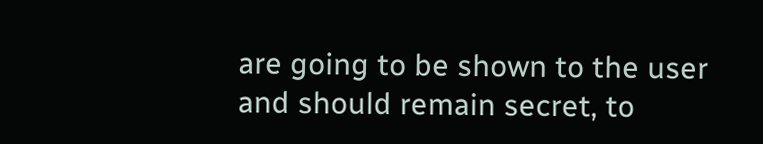are going to be shown to the user and should remain secret, to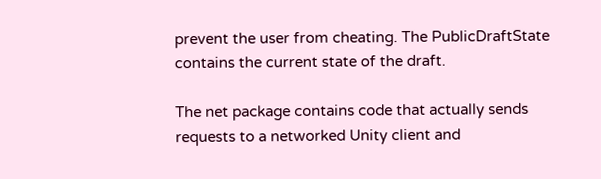prevent the user from cheating. The PublicDraftState contains the current state of the draft.

The net package contains code that actually sends requests to a networked Unity client and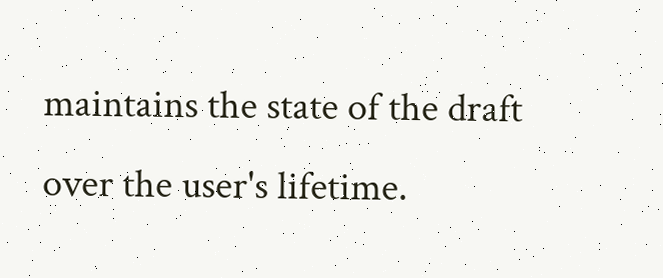maintains the state of the draft over the user's lifetime.